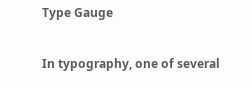Type Gauge

In typography, one of several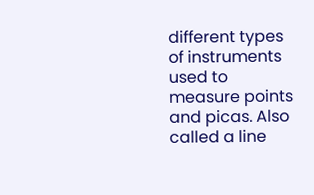different types of instruments used to measure points and picas. Also called a line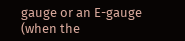gauge or an E-gauge (when the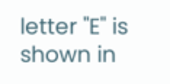letter "E" is shown in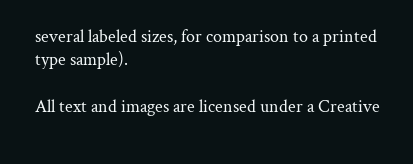several labeled sizes, for comparison to a printed type sample).

All text and images are licensed under a Creative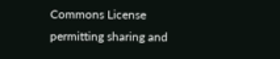Commons License
permitting sharing and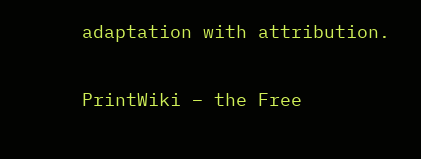adaptation with attribution.

PrintWiki – the Free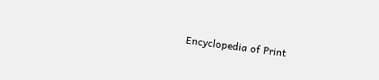Encyclopedia of Print